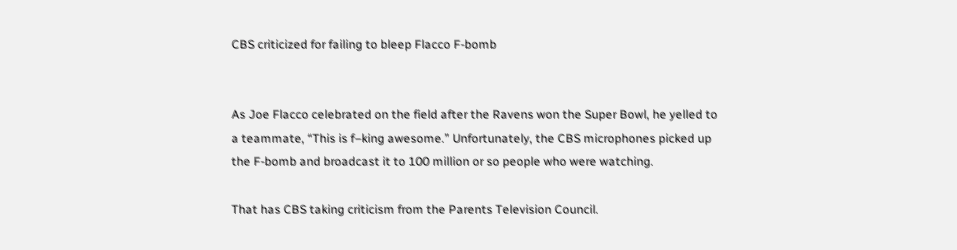CBS criticized for failing to bleep Flacco F-bomb


As Joe Flacco celebrated on the field after the Ravens won the Super Bowl, he yelled to a teammate, “This is f–king awesome.” Unfortunately, the CBS microphones picked up the F-bomb and broadcast it to 100 million or so people who were watching.

That has CBS taking criticism from the Parents Television Council.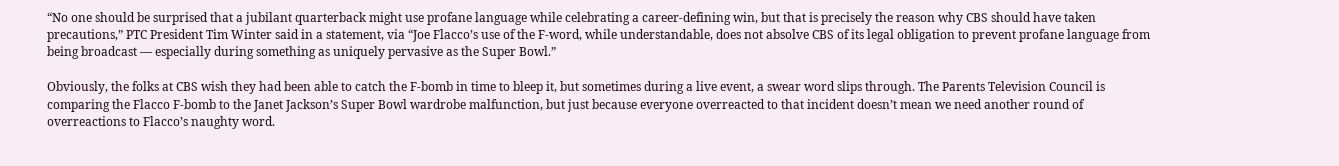“No one should be surprised that a jubilant quarterback might use profane language while celebrating a career-defining win, but that is precisely the reason why CBS should have taken precautions,” PTC President Tim Winter said in a statement, via “Joe Flacco’s use of the F-word, while understandable, does not absolve CBS of its legal obligation to prevent profane language from being broadcast — especially during something as uniquely pervasive as the Super Bowl.”

Obviously, the folks at CBS wish they had been able to catch the F-bomb in time to bleep it, but sometimes during a live event, a swear word slips through. The Parents Television Council is comparing the Flacco F-bomb to the Janet Jackson’s Super Bowl wardrobe malfunction, but just because everyone overreacted to that incident doesn’t mean we need another round of overreactions to Flacco’s naughty word.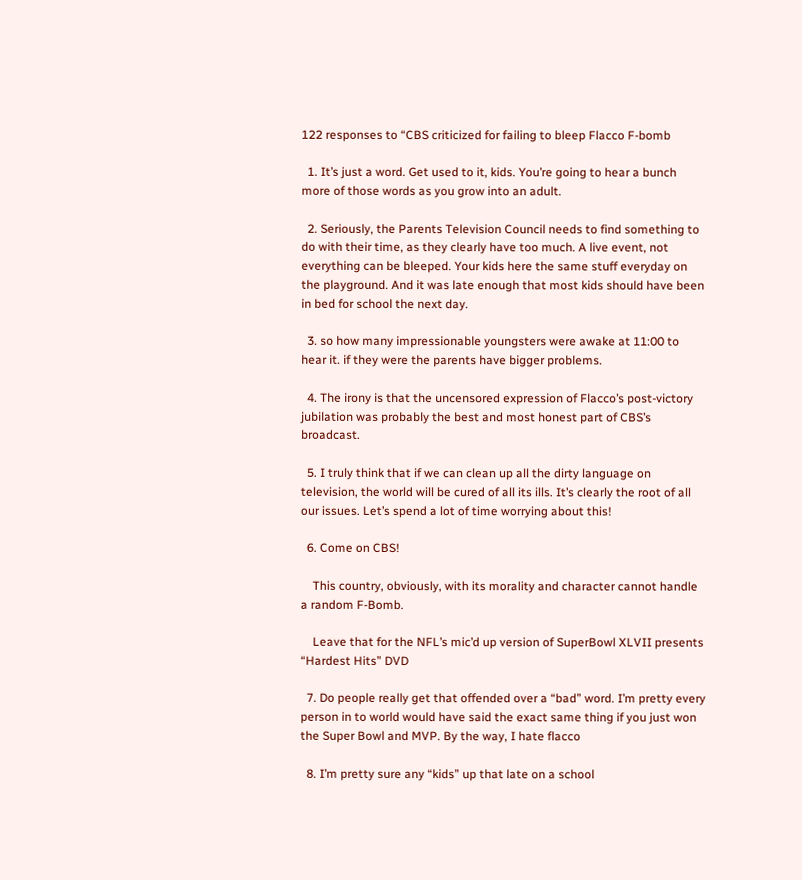122 responses to “CBS criticized for failing to bleep Flacco F-bomb

  1. It’s just a word. Get used to it, kids. You’re going to hear a bunch more of those words as you grow into an adult.

  2. Seriously, the Parents Television Council needs to find something to do with their time, as they clearly have too much. A live event, not everything can be bleeped. Your kids here the same stuff everyday on the playground. And it was late enough that most kids should have been in bed for school the next day.

  3. so how many impressionable youngsters were awake at 11:00 to hear it. if they were the parents have bigger problems.

  4. The irony is that the uncensored expression of Flacco’s post-victory jubilation was probably the best and most honest part of CBS’s broadcast.

  5. I truly think that if we can clean up all the dirty language on television, the world will be cured of all its ills. It’s clearly the root of all our issues. Let’s spend a lot of time worrying about this!

  6. Come on CBS!

    This country, obviously, with its morality and character cannot handle a random F-Bomb.

    Leave that for the NFL’s mic’d up version of SuperBowl XLVII presents “Hardest Hits” DVD

  7. Do people really get that offended over a “bad” word. I’m pretty every person in to world would have said the exact same thing if you just won the Super Bowl and MVP. By the way, I hate flacco

  8. I’m pretty sure any “kids” up that late on a school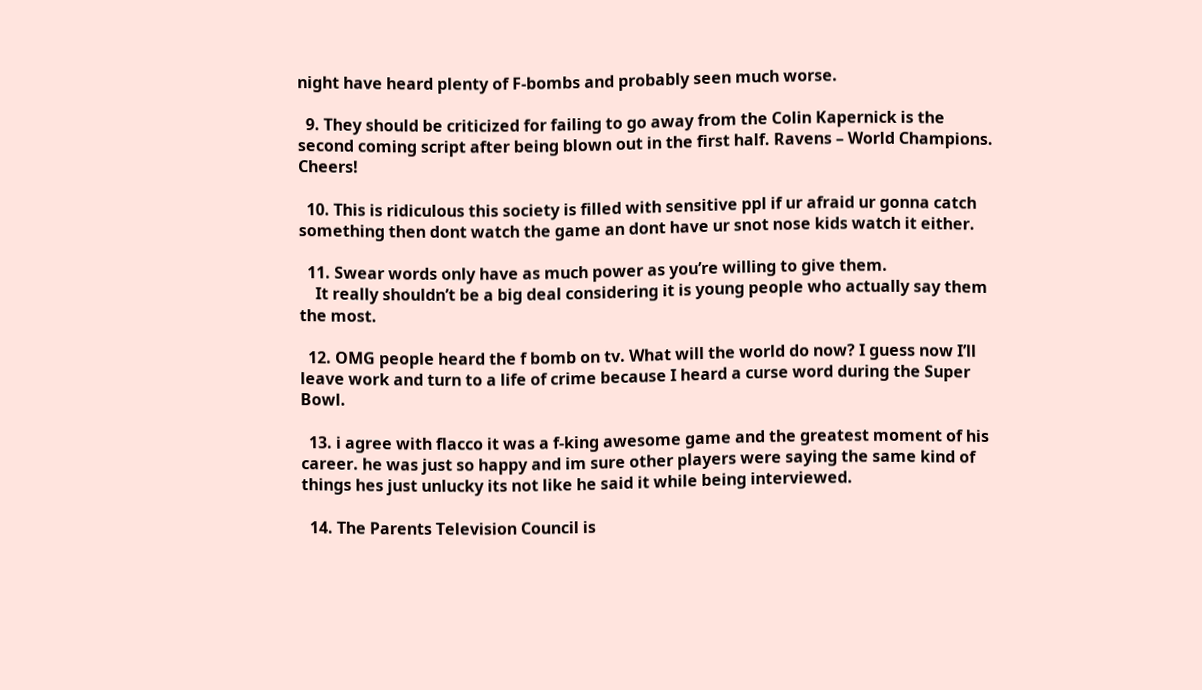night have heard plenty of F-bombs and probably seen much worse.

  9. They should be criticized for failing to go away from the Colin Kapernick is the second coming script after being blown out in the first half. Ravens – World Champions. Cheers!

  10. This is ridiculous this society is filled with sensitive ppl if ur afraid ur gonna catch something then dont watch the game an dont have ur snot nose kids watch it either.

  11. Swear words only have as much power as you’re willing to give them.
    It really shouldn’t be a big deal considering it is young people who actually say them the most.

  12. OMG people heard the f bomb on tv. What will the world do now? I guess now I’ll leave work and turn to a life of crime because I heard a curse word during the Super Bowl.

  13. i agree with flacco it was a f-king awesome game and the greatest moment of his career. he was just so happy and im sure other players were saying the same kind of things hes just unlucky its not like he said it while being interviewed.

  14. The Parents Television Council is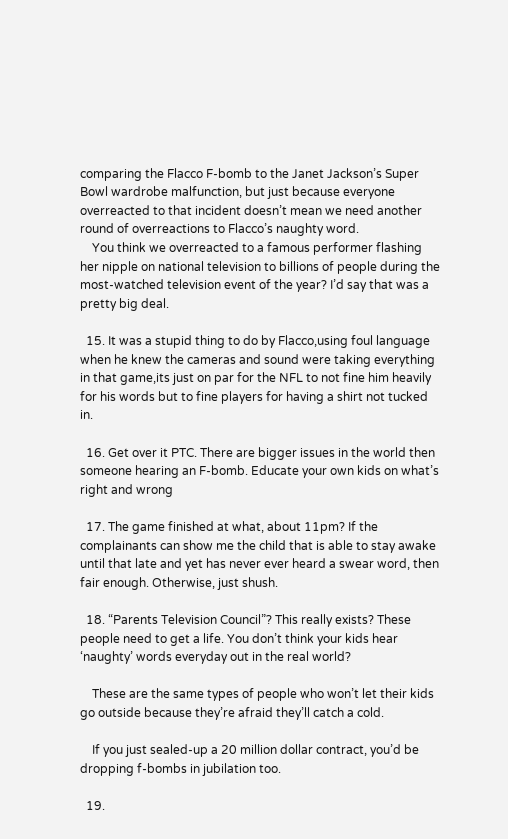comparing the Flacco F-bomb to the Janet Jackson’s Super Bowl wardrobe malfunction, but just because everyone overreacted to that incident doesn’t mean we need another round of overreactions to Flacco’s naughty word.
    You think we overreacted to a famous performer flashing her nipple on national television to billions of people during the most-watched television event of the year? I’d say that was a pretty big deal.

  15. It was a stupid thing to do by Flacco,using foul language when he knew the cameras and sound were taking everything in that game,its just on par for the NFL to not fine him heavily for his words but to fine players for having a shirt not tucked in.

  16. Get over it PTC. There are bigger issues in the world then someone hearing an F-bomb. Educate your own kids on what’s right and wrong

  17. The game finished at what, about 11pm? If the complainants can show me the child that is able to stay awake until that late and yet has never ever heard a swear word, then fair enough. Otherwise, just shush.

  18. “Parents Television Council”? This really exists? These people need to get a life. You don’t think your kids hear ‘naughty’ words everyday out in the real world?

    These are the same types of people who won’t let their kids go outside because they’re afraid they’ll catch a cold.

    If you just sealed-up a 20 million dollar contract, you’d be dropping f-bombs in jubilation too.

  19.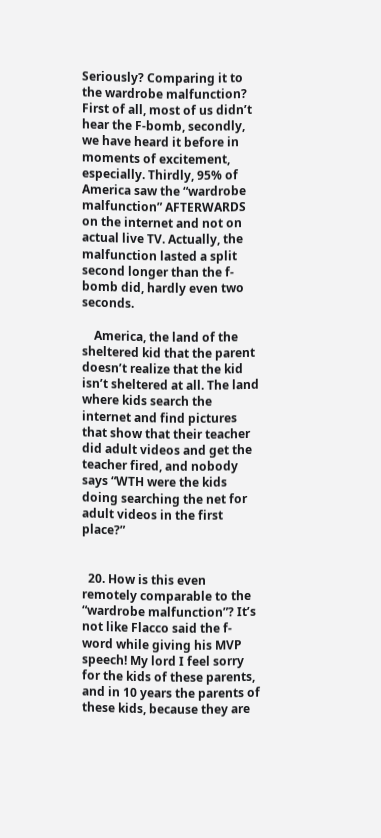Seriously? Comparing it to the wardrobe malfunction? First of all, most of us didn’t hear the F-bomb, secondly, we have heard it before in moments of excitement, especially. Thirdly, 95% of America saw the “wardrobe malfunction” AFTERWARDS on the internet and not on actual live TV. Actually, the malfunction lasted a split second longer than the f-bomb did, hardly even two seconds.

    America, the land of the sheltered kid that the parent doesn’t realize that the kid isn’t sheltered at all. The land where kids search the internet and find pictures that show that their teacher did adult videos and get the teacher fired, and nobody says “WTH were the kids doing searching the net for adult videos in the first place?”


  20. How is this even remotely comparable to the “wardrobe malfunction”? It’s not like Flacco said the f- word while giving his MVP speech! My lord I feel sorry for the kids of these parents, and in 10 years the parents of these kids, because they are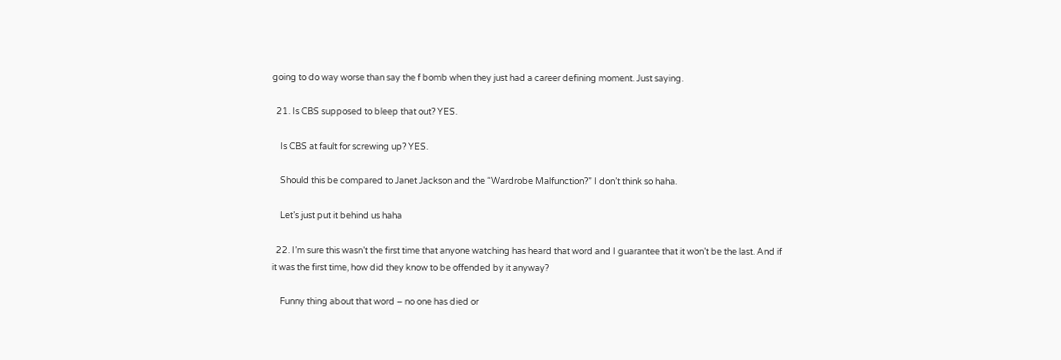going to do way worse than say the f bomb when they just had a career defining moment. Just saying.

  21. Is CBS supposed to bleep that out? YES.

    Is CBS at fault for screwing up? YES.

    Should this be compared to Janet Jackson and the “Wardrobe Malfunction?” I don’t think so haha.

    Let’s just put it behind us haha

  22. I’m sure this wasn’t the first time that anyone watching has heard that word and I guarantee that it won’t be the last. And if it was the first time, how did they know to be offended by it anyway?

    Funny thing about that word – no one has died or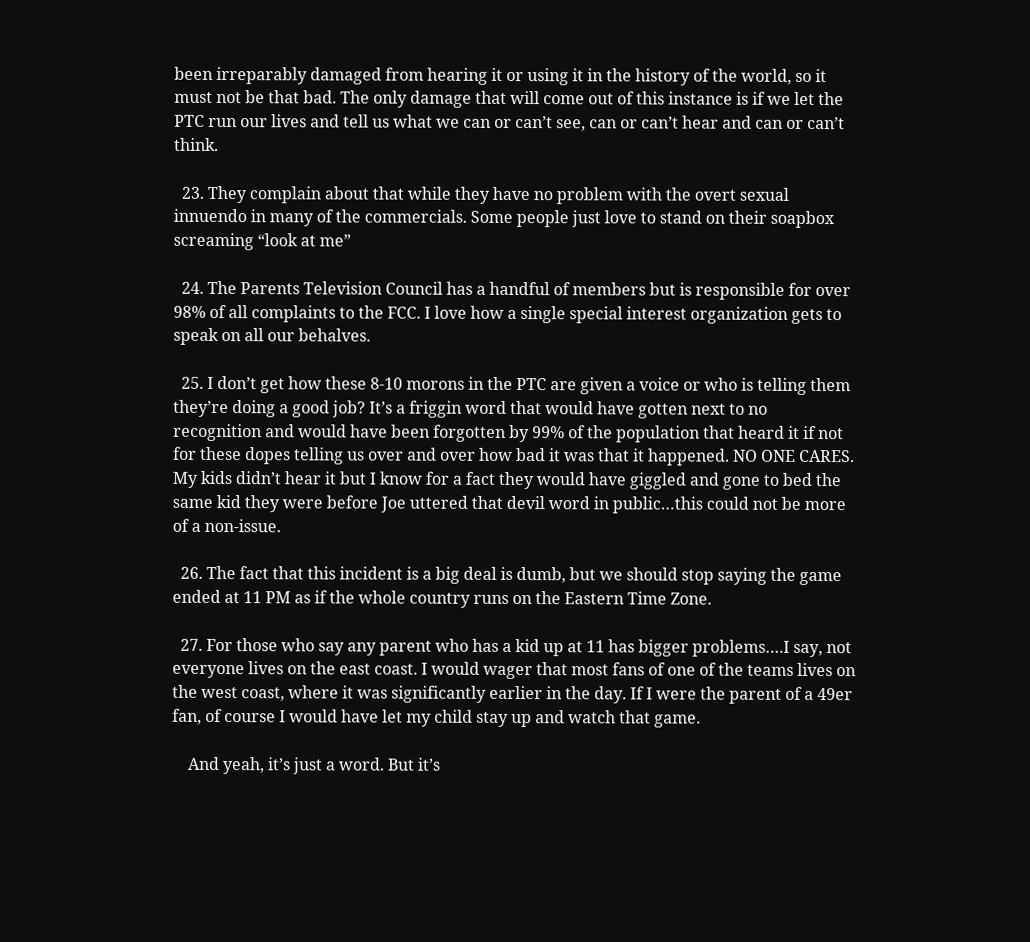been irreparably damaged from hearing it or using it in the history of the world, so it must not be that bad. The only damage that will come out of this instance is if we let the PTC run our lives and tell us what we can or can’t see, can or can’t hear and can or can’t think.

  23. They complain about that while they have no problem with the overt sexual innuendo in many of the commercials. Some people just love to stand on their soapbox screaming “look at me”

  24. The Parents Television Council has a handful of members but is responsible for over 98% of all complaints to the FCC. I love how a single special interest organization gets to speak on all our behalves.

  25. I don’t get how these 8-10 morons in the PTC are given a voice or who is telling them they’re doing a good job? It’s a friggin word that would have gotten next to no recognition and would have been forgotten by 99% of the population that heard it if not for these dopes telling us over and over how bad it was that it happened. NO ONE CARES. My kids didn’t hear it but I know for a fact they would have giggled and gone to bed the same kid they were before Joe uttered that devil word in public…this could not be more of a non-issue.

  26. The fact that this incident is a big deal is dumb, but we should stop saying the game ended at 11 PM as if the whole country runs on the Eastern Time Zone.

  27. For those who say any parent who has a kid up at 11 has bigger problems….I say, not everyone lives on the east coast. I would wager that most fans of one of the teams lives on the west coast, where it was significantly earlier in the day. If I were the parent of a 49er fan, of course I would have let my child stay up and watch that game.

    And yeah, it’s just a word. But it’s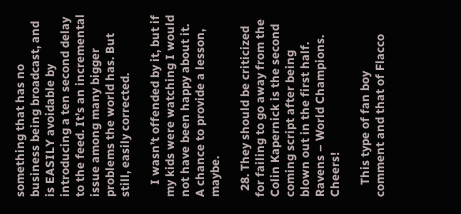something that has no business being broadcast, and is EASILY avoidable by introducing a ten second delay to the feed. It’s an incremental issue among many bigger problems the world has. But still, easily corrected.

    I wasn’t offended by it, but if my kids were watching I would not have been happy about it. A chance to provide a lesson, maybe.

  28. They should be criticized for failing to go away from the Colin Kapernick is the second coming script after being blown out in the first half. Ravens – World Champions. Cheers!

    This type of fan boy comment and that of Flacco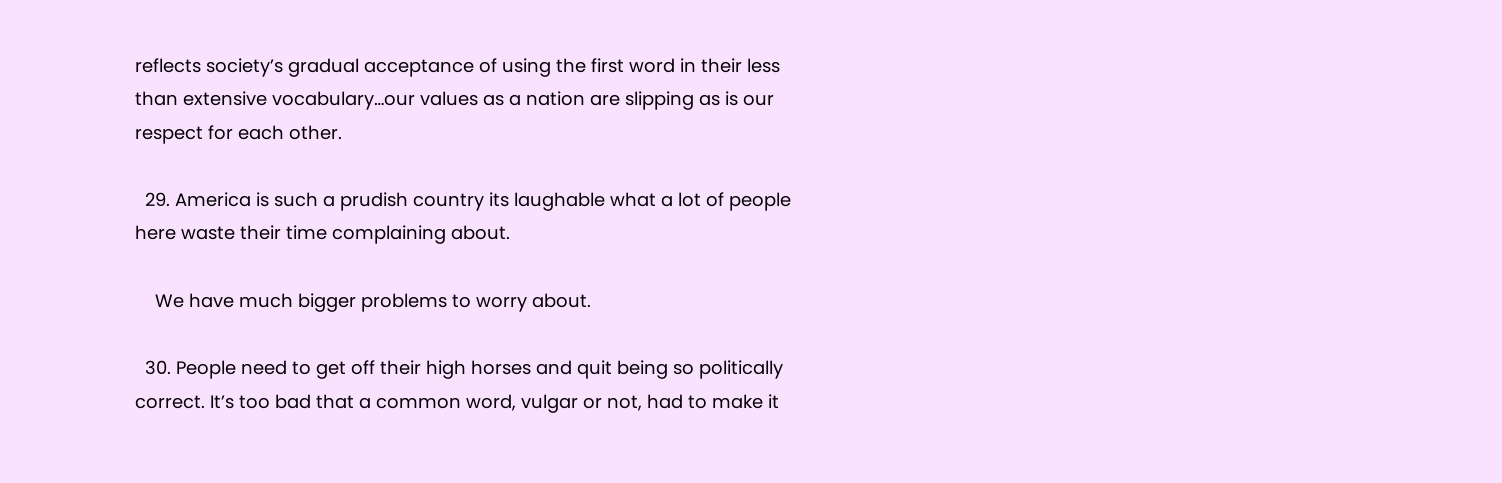reflects society’s gradual acceptance of using the first word in their less than extensive vocabulary…our values as a nation are slipping as is our respect for each other.

  29. America is such a prudish country its laughable what a lot of people here waste their time complaining about.

    We have much bigger problems to worry about.

  30. People need to get off their high horses and quit being so politically correct. It’s too bad that a common word, vulgar or not, had to make it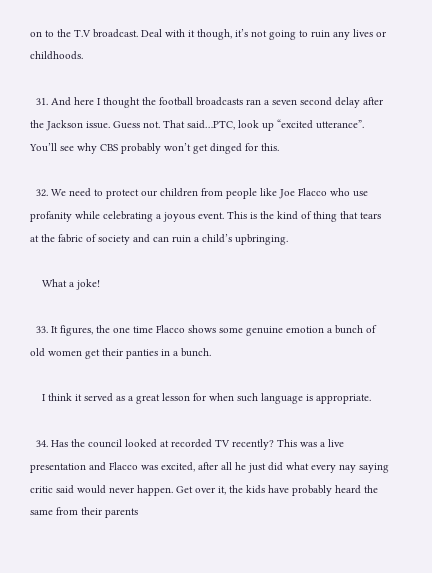on to the T.V broadcast. Deal with it though, it’s not going to ruin any lives or childhoods.

  31. And here I thought the football broadcasts ran a seven second delay after the Jackson issue. Guess not. That said…PTC, look up “excited utterance”. You’ll see why CBS probably won’t get dinged for this.

  32. We need to protect our children from people like Joe Flacco who use profanity while celebrating a joyous event. This is the kind of thing that tears at the fabric of society and can ruin a child’s upbringing.

    What a joke!

  33. It figures, the one time Flacco shows some genuine emotion a bunch of old women get their panties in a bunch.

    I think it served as a great lesson for when such language is appropriate.

  34. Has the council looked at recorded TV recently? This was a live presentation and Flacco was excited, after all he just did what every nay saying critic said would never happen. Get over it, the kids have probably heard the same from their parents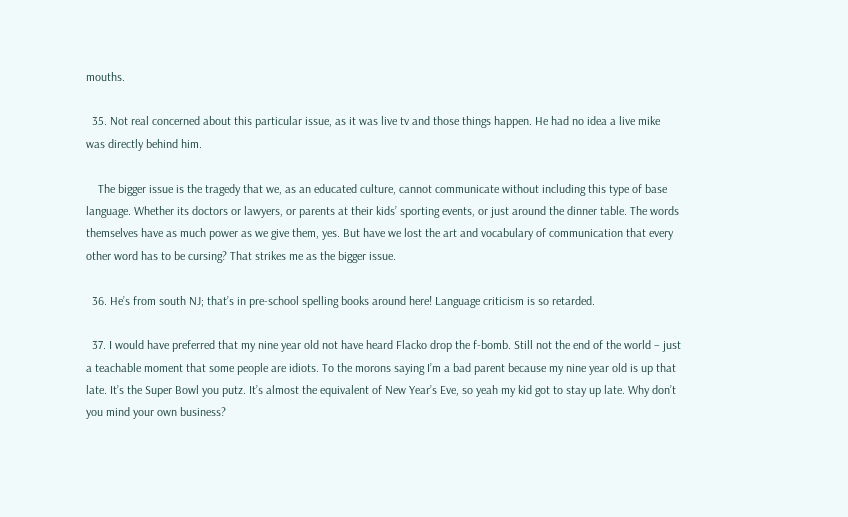mouths.

  35. Not real concerned about this particular issue, as it was live tv and those things happen. He had no idea a live mike was directly behind him.

    The bigger issue is the tragedy that we, as an educated culture, cannot communicate without including this type of base language. Whether its doctors or lawyers, or parents at their kids’ sporting events, or just around the dinner table. The words themselves have as much power as we give them, yes. But have we lost the art and vocabulary of communication that every other word has to be cursing? That strikes me as the bigger issue.

  36. He’s from south NJ; that’s in pre-school spelling books around here! Language criticism is so retarded.

  37. I would have preferred that my nine year old not have heard Flacko drop the f-bomb. Still not the end of the world – just a teachable moment that some people are idiots. To the morons saying I’m a bad parent because my nine year old is up that late. It’s the Super Bowl you putz. It’s almost the equivalent of New Year’s Eve, so yeah my kid got to stay up late. Why don’t you mind your own business?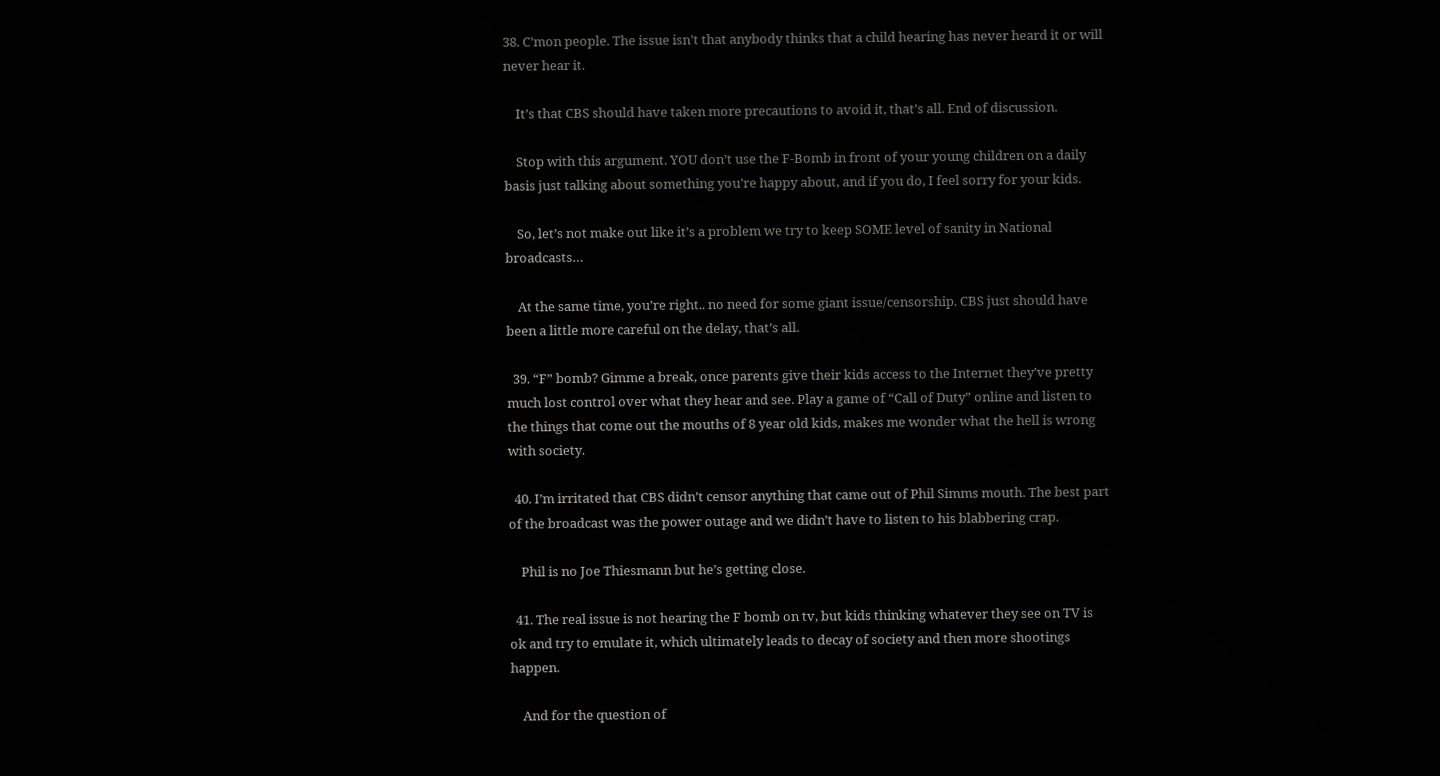38. C’mon people. The issue isn’t that anybody thinks that a child hearing has never heard it or will never hear it.

    It’s that CBS should have taken more precautions to avoid it, that’s all. End of discussion.

    Stop with this argument. YOU don’t use the F-Bomb in front of your young children on a daily basis just talking about something you’re happy about, and if you do, I feel sorry for your kids.

    So, let’s not make out like it’s a problem we try to keep SOME level of sanity in National broadcasts…

    At the same time, you’re right.. no need for some giant issue/censorship. CBS just should have been a little more careful on the delay, that’s all.

  39. “F” bomb? Gimme a break, once parents give their kids access to the Internet they’ve pretty much lost control over what they hear and see. Play a game of “Call of Duty” online and listen to the things that come out the mouths of 8 year old kids, makes me wonder what the hell is wrong with society.

  40. I’m irritated that CBS didn’t censor anything that came out of Phil Simms mouth. The best part of the broadcast was the power outage and we didn’t have to listen to his blabbering crap.

    Phil is no Joe Thiesmann but he’s getting close.

  41. The real issue is not hearing the F bomb on tv, but kids thinking whatever they see on TV is ok and try to emulate it, which ultimately leads to decay of society and then more shootings happen.

    And for the question of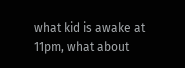what kid is awake at 11pm, what about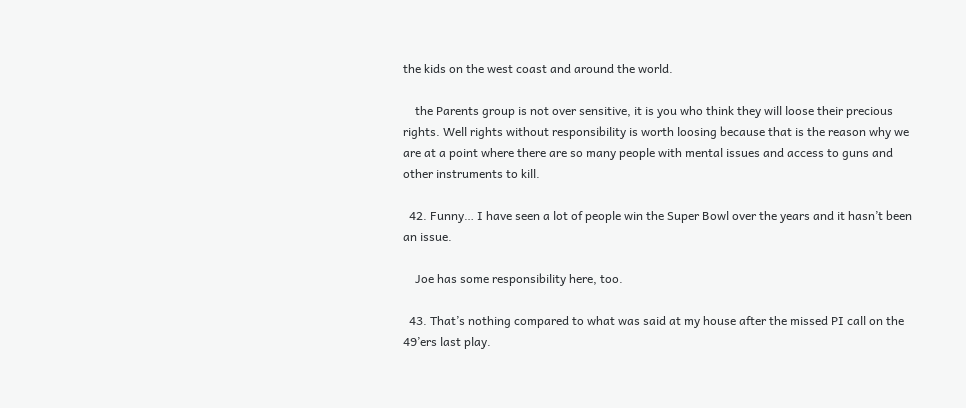the kids on the west coast and around the world.

    the Parents group is not over sensitive, it is you who think they will loose their precious rights. Well rights without responsibility is worth loosing because that is the reason why we are at a point where there are so many people with mental issues and access to guns and other instruments to kill.

  42. Funny… I have seen a lot of people win the Super Bowl over the years and it hasn’t been an issue.

    Joe has some responsibility here, too.

  43. That’s nothing compared to what was said at my house after the missed PI call on the 49’ers last play.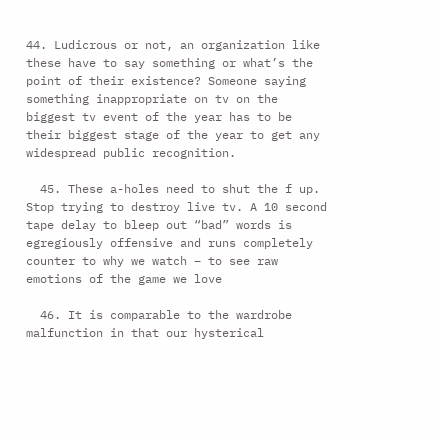44. Ludicrous or not, an organization like these have to say something or what’s the point of their existence? Someone saying something inappropriate on tv on the biggest tv event of the year has to be their biggest stage of the year to get any widespread public recognition.

  45. These a-holes need to shut the f up. Stop trying to destroy live tv. A 10 second tape delay to bleep out “bad” words is egregiously offensive and runs completely counter to why we watch – to see raw emotions of the game we love

  46. It is comparable to the wardrobe malfunction in that our hysterical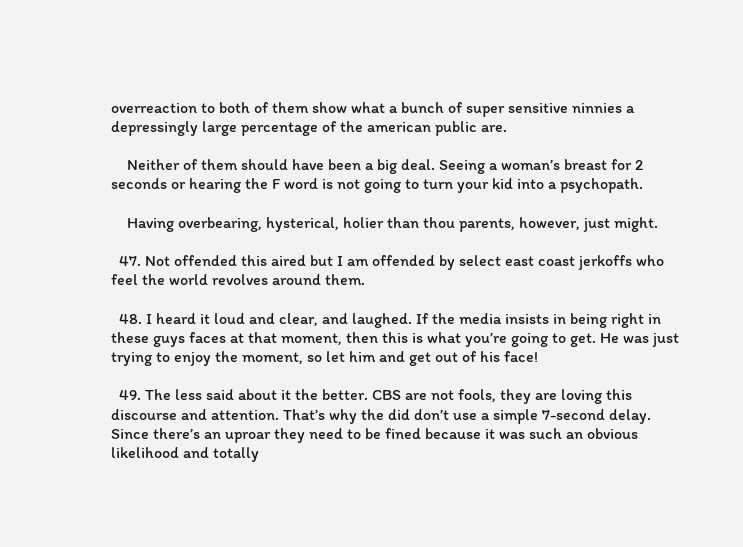overreaction to both of them show what a bunch of super sensitive ninnies a depressingly large percentage of the american public are.

    Neither of them should have been a big deal. Seeing a woman’s breast for 2 seconds or hearing the F word is not going to turn your kid into a psychopath.

    Having overbearing, hysterical, holier than thou parents, however, just might.

  47. Not offended this aired but I am offended by select east coast jerkoffs who feel the world revolves around them.

  48. I heard it loud and clear, and laughed. If the media insists in being right in these guys faces at that moment, then this is what you’re going to get. He was just trying to enjoy the moment, so let him and get out of his face!

  49. The less said about it the better. CBS are not fools, they are loving this discourse and attention. That’s why the did don’t use a simple 7-second delay. Since there’s an uproar they need to be fined because it was such an obvious likelihood and totally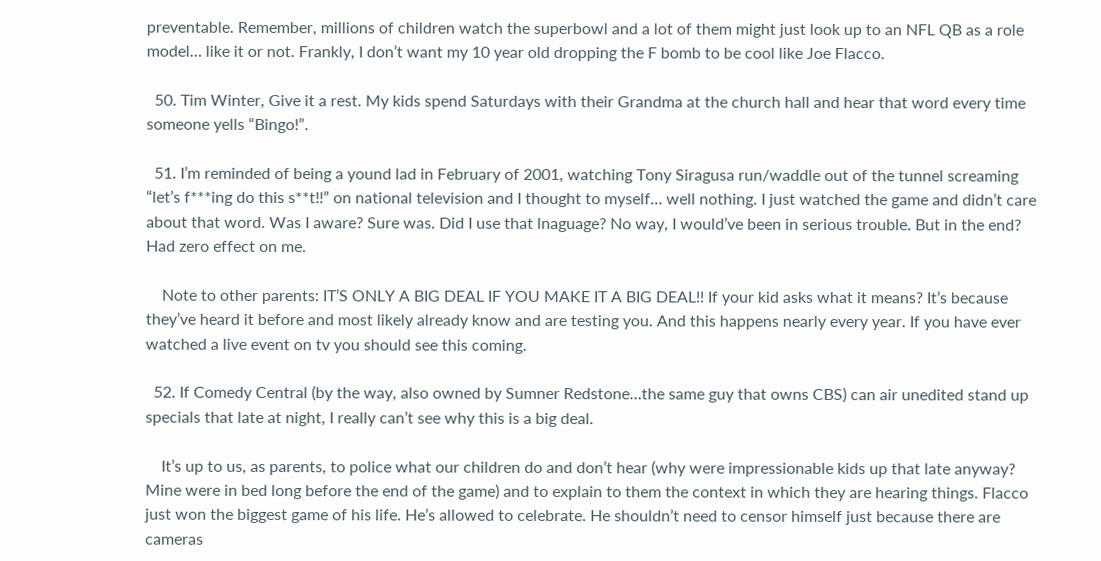preventable. Remember, millions of children watch the superbowl and a lot of them might just look up to an NFL QB as a role model… like it or not. Frankly, I don’t want my 10 year old dropping the F bomb to be cool like Joe Flacco.

  50. Tim Winter, Give it a rest. My kids spend Saturdays with their Grandma at the church hall and hear that word every time someone yells “Bingo!”.

  51. I’m reminded of being a yound lad in February of 2001, watching Tony Siragusa run/waddle out of the tunnel screaming “let’s f***ing do this s**t!!” on national television and I thought to myself… well nothing. I just watched the game and didn’t care about that word. Was I aware? Sure was. Did I use that lnaguage? No way, I would’ve been in serious trouble. But in the end? Had zero effect on me.

    Note to other parents: IT’S ONLY A BIG DEAL IF YOU MAKE IT A BIG DEAL!! If your kid asks what it means? It’s because they’ve heard it before and most likely already know and are testing you. And this happens nearly every year. If you have ever watched a live event on tv you should see this coming.

  52. If Comedy Central (by the way, also owned by Sumner Redstone…the same guy that owns CBS) can air unedited stand up specials that late at night, I really can’t see why this is a big deal.

    It’s up to us, as parents, to police what our children do and don’t hear (why were impressionable kids up that late anyway? Mine were in bed long before the end of the game) and to explain to them the context in which they are hearing things. Flacco just won the biggest game of his life. He’s allowed to celebrate. He shouldn’t need to censor himself just because there are cameras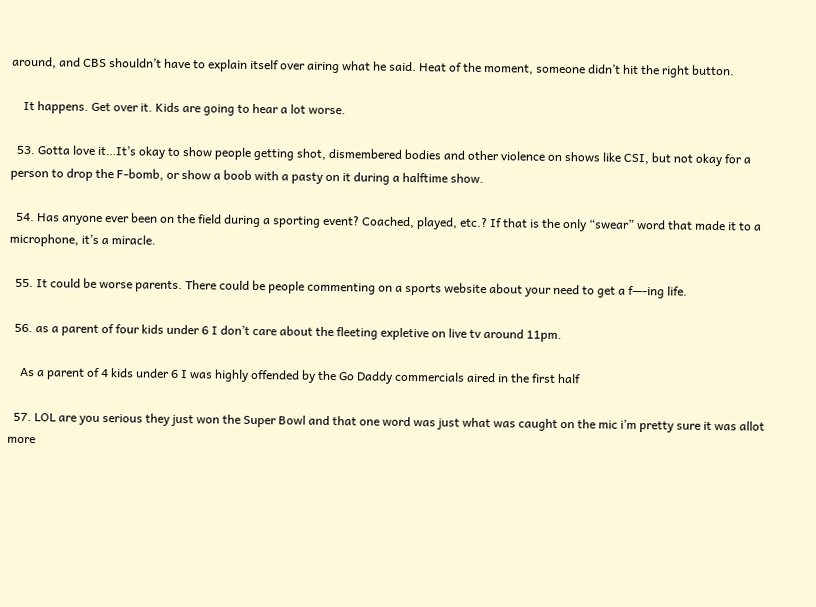around, and CBS shouldn’t have to explain itself over airing what he said. Heat of the moment, someone didn’t hit the right button.

    It happens. Get over it. Kids are going to hear a lot worse.

  53. Gotta love it…It’s okay to show people getting shot, dismembered bodies and other violence on shows like CSI, but not okay for a person to drop the F-bomb, or show a boob with a pasty on it during a halftime show.

  54. Has anyone ever been on the field during a sporting event? Coached, played, etc.? If that is the only “swear” word that made it to a microphone, it’s a miracle.

  55. It could be worse parents. There could be people commenting on a sports website about your need to get a f—-ing life.

  56. as a parent of four kids under 6 I don’t care about the fleeting expletive on live tv around 11pm.

    As a parent of 4 kids under 6 I was highly offended by the Go Daddy commercials aired in the first half

  57. LOL are you serious they just won the Super Bowl and that one word was just what was caught on the mic i’m pretty sure it was allot more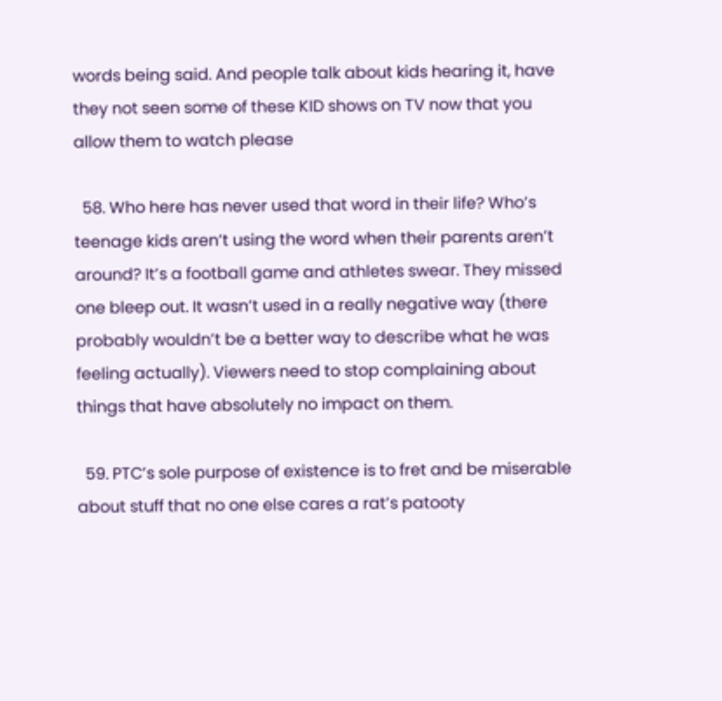words being said. And people talk about kids hearing it, have they not seen some of these KID shows on TV now that you allow them to watch please

  58. Who here has never used that word in their life? Who’s teenage kids aren’t using the word when their parents aren’t around? It’s a football game and athletes swear. They missed one bleep out. It wasn’t used in a really negative way (there probably wouldn’t be a better way to describe what he was feeling actually). Viewers need to stop complaining about things that have absolutely no impact on them.

  59. PTC’s sole purpose of existence is to fret and be miserable about stuff that no one else cares a rat’s patooty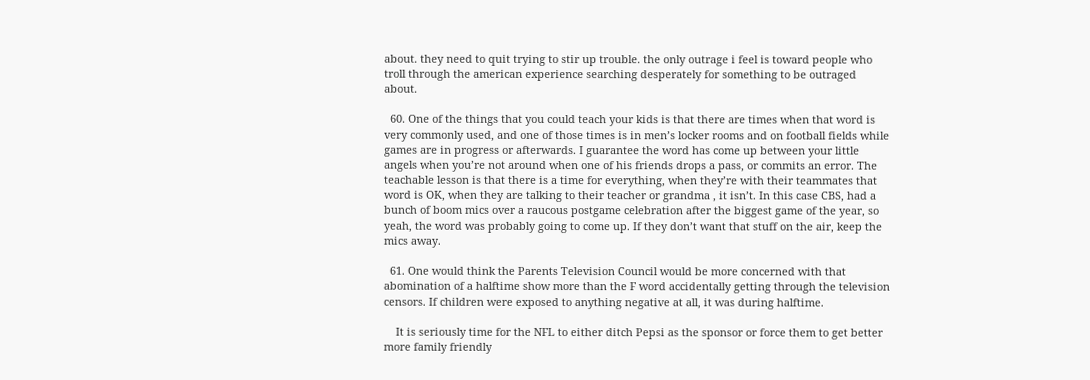about. they need to quit trying to stir up trouble. the only outrage i feel is toward people who troll through the american experience searching desperately for something to be outraged about.

  60. One of the things that you could teach your kids is that there are times when that word is very commonly used, and one of those times is in men’s locker rooms and on football fields while games are in progress or afterwards. I guarantee the word has come up between your little angels when you’re not around when one of his friends drops a pass, or commits an error. The teachable lesson is that there is a time for everything, when they’re with their teammates that word is OK, when they are talking to their teacher or grandma , it isn’t. In this case CBS, had a bunch of boom mics over a raucous postgame celebration after the biggest game of the year, so yeah, the word was probably going to come up. If they don’t want that stuff on the air, keep the mics away.

  61. One would think the Parents Television Council would be more concerned with that abomination of a halftime show more than the F word accidentally getting through the television censors. If children were exposed to anything negative at all, it was during halftime.

    It is seriously time for the NFL to either ditch Pepsi as the sponsor or force them to get better more family friendly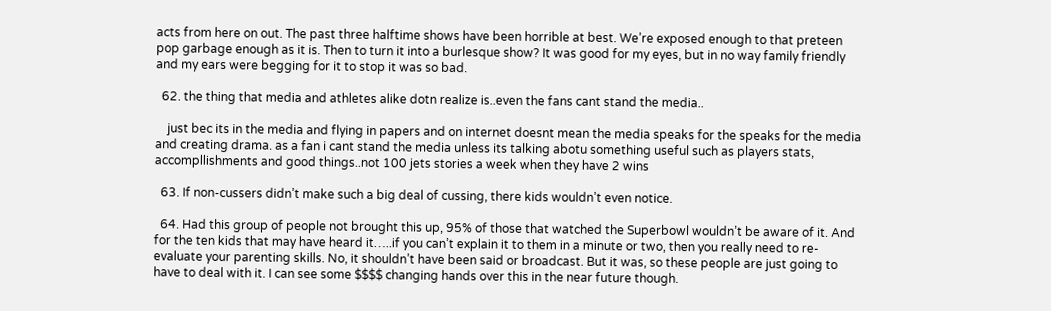acts from here on out. The past three halftime shows have been horrible at best. We’re exposed enough to that preteen pop garbage enough as it is. Then to turn it into a burlesque show? It was good for my eyes, but in no way family friendly and my ears were begging for it to stop it was so bad.

  62. the thing that media and athletes alike dotn realize is..even the fans cant stand the media..

    just bec its in the media and flying in papers and on internet doesnt mean the media speaks for the speaks for the media and creating drama. as a fan i cant stand the media unless its talking abotu something useful such as players stats, accompllishments and good things..not 100 jets stories a week when they have 2 wins

  63. If non-cussers didn’t make such a big deal of cussing, there kids wouldn’t even notice.

  64. Had this group of people not brought this up, 95% of those that watched the Superbowl wouldn’t be aware of it. And for the ten kids that may have heard it…..if you can’t explain it to them in a minute or two, then you really need to re-evaluate your parenting skills. No, it shouldn’t have been said or broadcast. But it was, so these people are just going to have to deal with it. I can see some $$$$ changing hands over this in the near future though.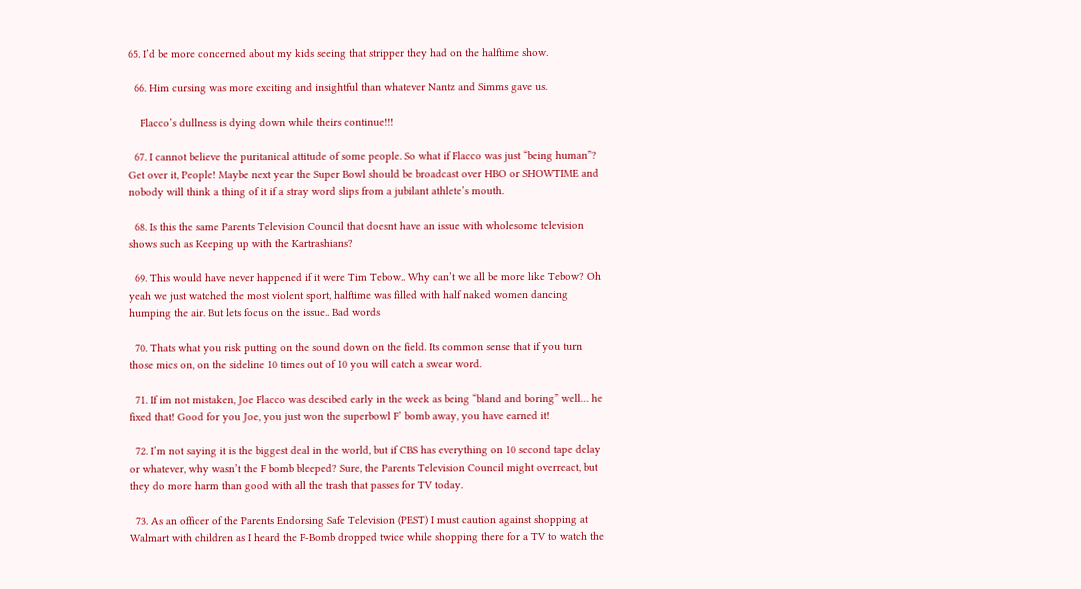65. I’d be more concerned about my kids seeing that stripper they had on the halftime show.

  66. Him cursing was more exciting and insightful than whatever Nantz and Simms gave us.

    Flacco’s dullness is dying down while theirs continue!!!

  67. I cannot believe the puritanical attitude of some people. So what if Flacco was just “being human”? Get over it, People! Maybe next year the Super Bowl should be broadcast over HBO or SHOWTIME and nobody will think a thing of it if a stray word slips from a jubilant athlete’s mouth.

  68. Is this the same Parents Television Council that doesnt have an issue with wholesome television shows such as Keeping up with the Kartrashians?

  69. This would have never happened if it were Tim Tebow.. Why can’t we all be more like Tebow? Oh yeah we just watched the most violent sport, halftime was filled with half naked women dancing humping the air. But lets focus on the issue.. Bad words

  70. Thats what you risk putting on the sound down on the field. Its common sense that if you turn those mics on, on the sideline 10 times out of 10 you will catch a swear word.

  71. If im not mistaken, Joe Flacco was descibed early in the week as being “bland and boring” well… he fixed that! Good for you Joe, you just won the superbowl F’ bomb away, you have earned it!

  72. I’m not saying it is the biggest deal in the world, but if CBS has everything on 10 second tape delay or whatever, why wasn’t the F bomb bleeped? Sure, the Parents Television Council might overreact, but they do more harm than good with all the trash that passes for TV today.

  73. As an officer of the Parents Endorsing Safe Television (PEST) I must caution against shopping at Walmart with children as I heard the F-Bomb dropped twice while shopping there for a TV to watch the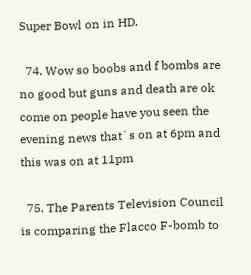Super Bowl on in HD.

  74. Wow so boobs and f bombs are no good but guns and death are ok come on people have you seen the evening news that`s on at 6pm and this was on at 11pm

  75. The Parents Television Council is comparing the Flacco F-bomb to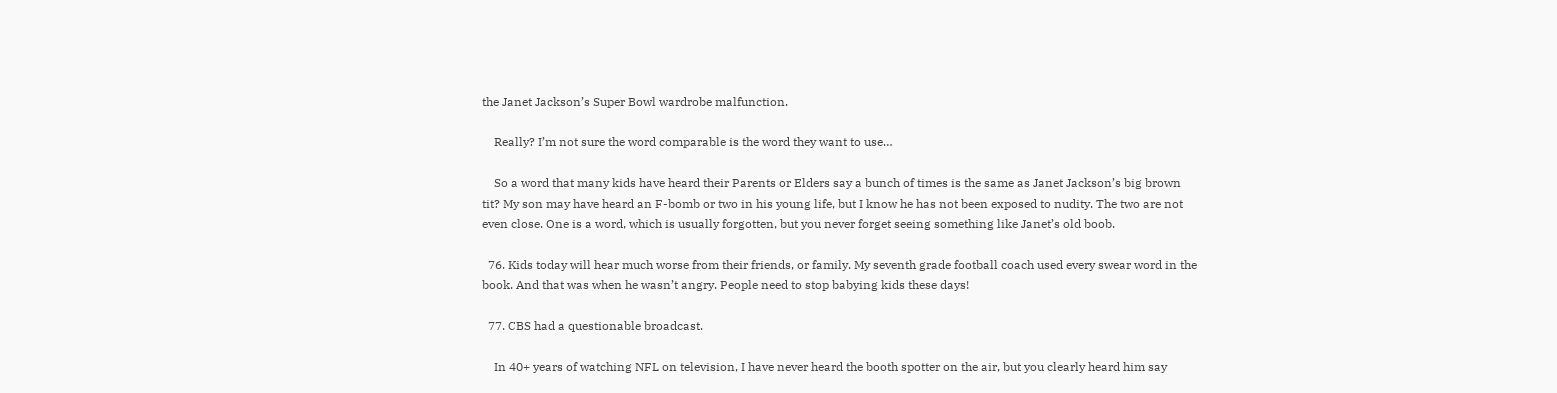the Janet Jackson’s Super Bowl wardrobe malfunction.

    Really? I’m not sure the word comparable is the word they want to use…

    So a word that many kids have heard their Parents or Elders say a bunch of times is the same as Janet Jackson’s big brown tit? My son may have heard an F-bomb or two in his young life, but I know he has not been exposed to nudity. The two are not even close. One is a word, which is usually forgotten, but you never forget seeing something like Janet’s old boob.

  76. Kids today will hear much worse from their friends, or family. My seventh grade football coach used every swear word in the book. And that was when he wasn’t angry. People need to stop babying kids these days!

  77. CBS had a questionable broadcast.

    In 40+ years of watching NFL on television, I have never heard the booth spotter on the air, but you clearly heard him say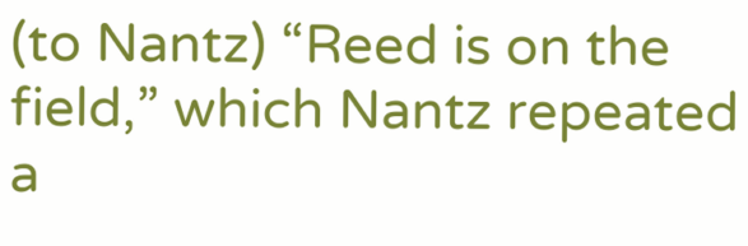(to Nantz) “Reed is on the field,” which Nantz repeated a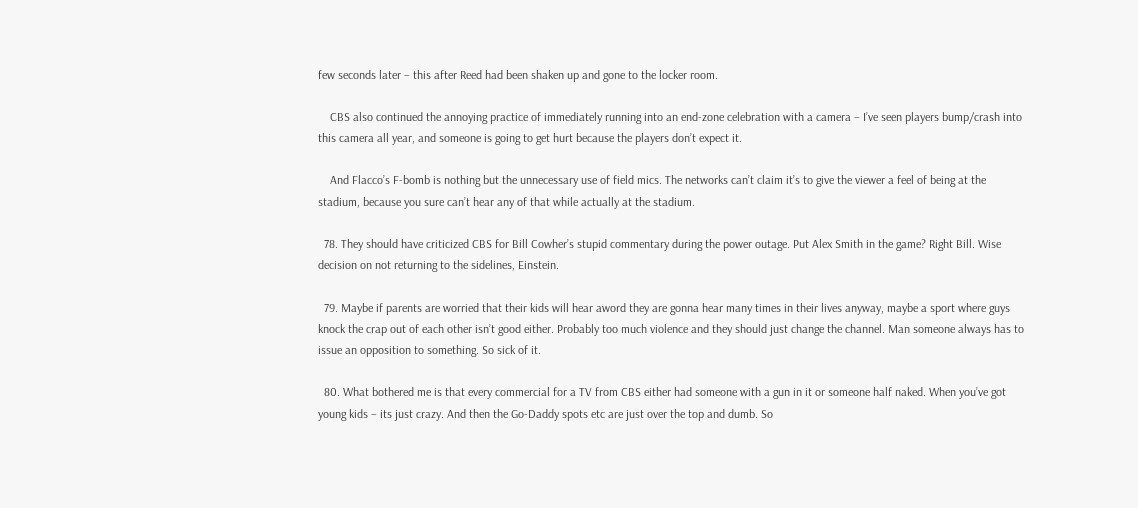few seconds later – this after Reed had been shaken up and gone to the locker room.

    CBS also continued the annoying practice of immediately running into an end-zone celebration with a camera – I’ve seen players bump/crash into this camera all year, and someone is going to get hurt because the players don’t expect it.

    And Flacco’s F-bomb is nothing but the unnecessary use of field mics. The networks can’t claim it’s to give the viewer a feel of being at the stadium, because you sure can’t hear any of that while actually at the stadium.

  78. They should have criticized CBS for Bill Cowher’s stupid commentary during the power outage. Put Alex Smith in the game? Right Bill. Wise decision on not returning to the sidelines, Einstein.

  79. Maybe if parents are worried that their kids will hear aword they are gonna hear many times in their lives anyway, maybe a sport where guys knock the crap out of each other isn’t good either. Probably too much violence and they should just change the channel. Man someone always has to issue an opposition to something. So sick of it.

  80. What bothered me is that every commercial for a TV from CBS either had someone with a gun in it or someone half naked. When you’ve got young kids – its just crazy. And then the Go-Daddy spots etc are just over the top and dumb. So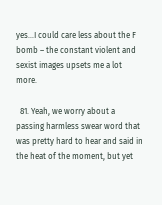yes…I could care less about the F bomb – the constant violent and sexist images upsets me a lot more.

  81. Yeah, we worry about a passing harmless swear word that was pretty hard to hear and said in the heat of the moment, but yet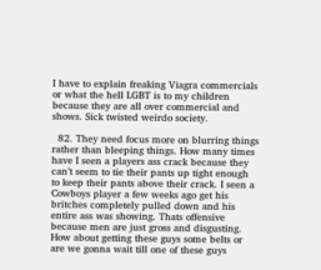I have to explain freaking Viagra commercials or what the hell LGBT is to my children because they are all over commercial and shows. Sick twisted weirdo society.

  82. They need focus more on blurring things rather than bleeping things. How many times have I seen a players ass crack because they can’t seem to tie their pants up tight enough to keep their pants above their crack. I seen a Cowboys player a few weeks ago get his britches completely pulled down and his entire ass was showing. Thats offensive because men are just gross and disgusting. How about getting these guys some belts or are we gonna wait till one of these guys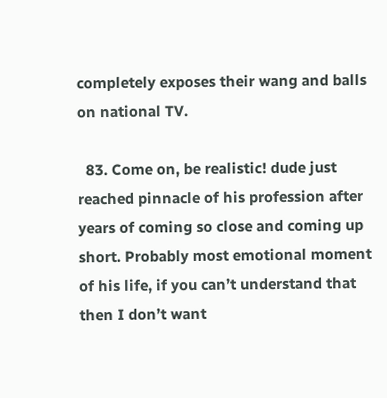completely exposes their wang and balls on national TV.

  83. Come on, be realistic! dude just reached pinnacle of his profession after years of coming so close and coming up short. Probably most emotional moment of his life, if you can’t understand that then I don’t want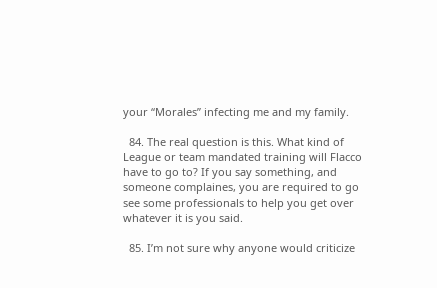your “Morales” infecting me and my family.

  84. The real question is this. What kind of League or team mandated training will Flacco have to go to? If you say something, and someone complaines, you are required to go see some professionals to help you get over whatever it is you said.

  85. I’m not sure why anyone would criticize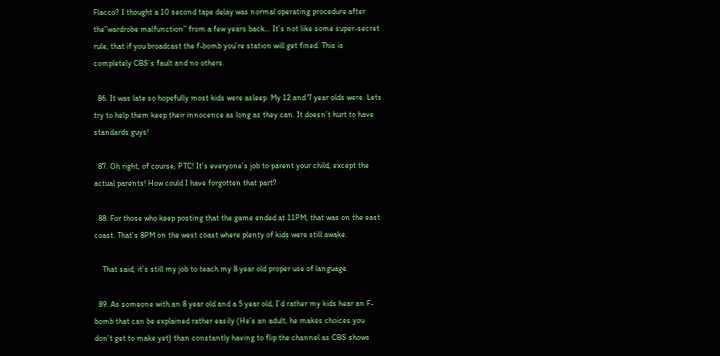Flacco? I thought a 10 second tape delay was normal operating procedure after the”wardrobe malfunction” from a few years back… It’s not like some super-secret rule, that if you broadcast the f-bomb you’re station will get fined. This is completely CBS’s fault and no others.

  86. It was late so hopefully most kids were asleep. My 12 and 7 year olds were. Lets try to help them keep their innocence as long as they can. It doesn’t hurt to have standards guys!

  87. Oh right, of course, PTC! It’s everyone’s job to parent your child, except the actual parents! How could I have forgotten that part?

  88. For those who keep posting that the game ended at 11PM, that was on the east coast. That’s 8PM on the west coast where plenty of kids were still awake.

    That said, it’s still my job to teach my 8 year old proper use of language.

  89. As someone with an 8 year old and a 5 year old, I’d rather my kids hear an F-bomb that can be explained rather easily (He’s an adult, he makes choices you don’t get to make yet) than constantly having to flip the channel as CBS shows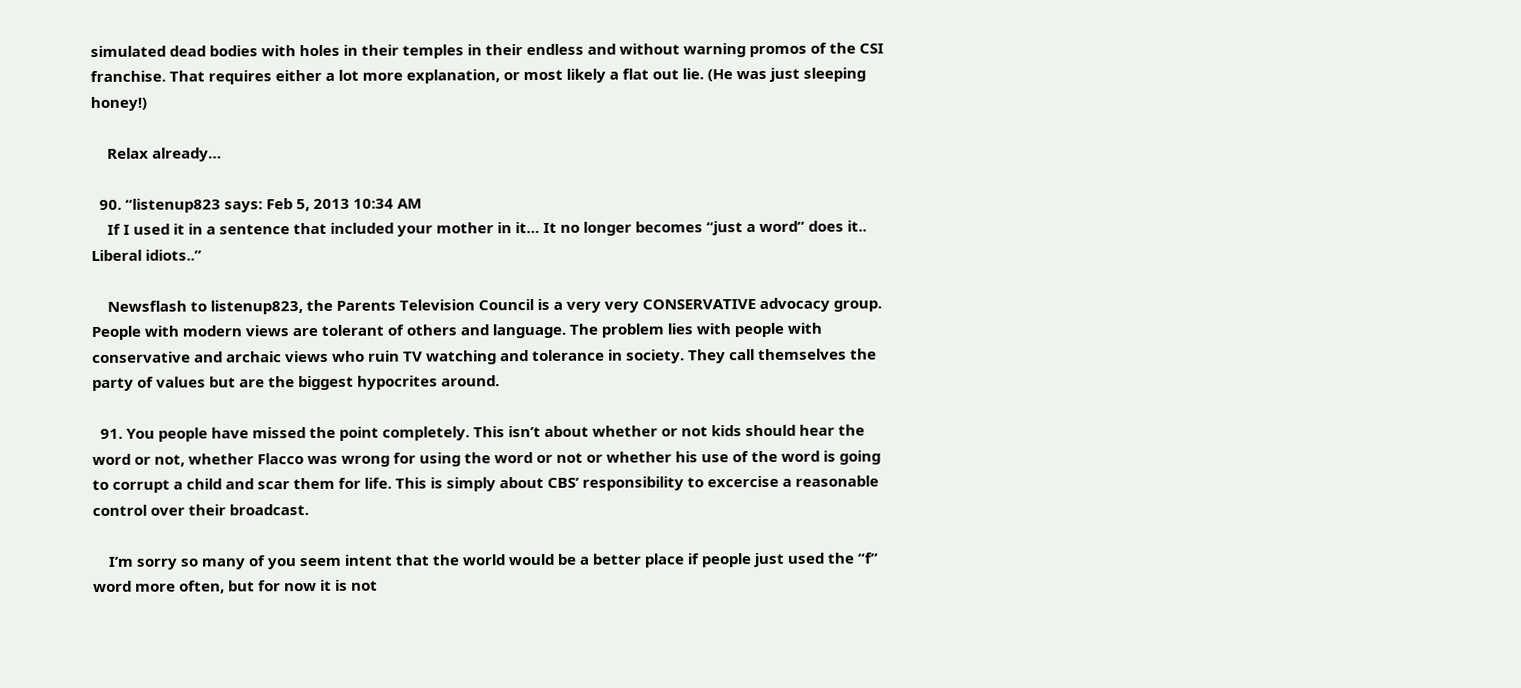simulated dead bodies with holes in their temples in their endless and without warning promos of the CSI franchise. That requires either a lot more explanation, or most likely a flat out lie. (He was just sleeping honey!)

    Relax already…

  90. “listenup823 says: Feb 5, 2013 10:34 AM
    If I used it in a sentence that included your mother in it… It no longer becomes “just a word” does it.. Liberal idiots..”

    Newsflash to listenup823, the Parents Television Council is a very very CONSERVATIVE advocacy group. People with modern views are tolerant of others and language. The problem lies with people with conservative and archaic views who ruin TV watching and tolerance in society. They call themselves the party of values but are the biggest hypocrites around.

  91. You people have missed the point completely. This isn’t about whether or not kids should hear the word or not, whether Flacco was wrong for using the word or not or whether his use of the word is going to corrupt a child and scar them for life. This is simply about CBS’ responsibility to excercise a reasonable control over their broadcast.

    I’m sorry so many of you seem intent that the world would be a better place if people just used the “f” word more often, but for now it is not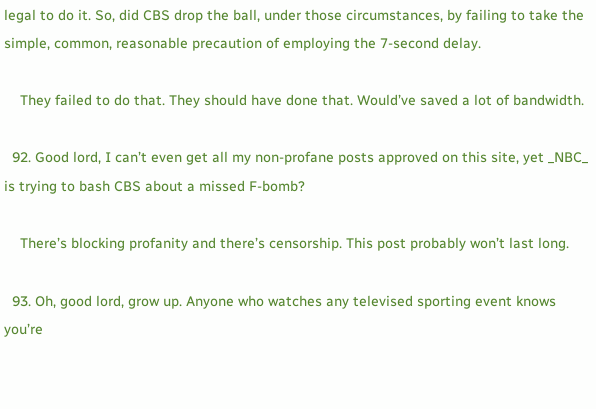legal to do it. So, did CBS drop the ball, under those circumstances, by failing to take the simple, common, reasonable precaution of employing the 7-second delay.

    They failed to do that. They should have done that. Would’ve saved a lot of bandwidth.

  92. Good lord, I can’t even get all my non-profane posts approved on this site, yet _NBC_ is trying to bash CBS about a missed F-bomb?

    There’s blocking profanity and there’s censorship. This post probably won’t last long.

  93. Oh, good lord, grow up. Anyone who watches any televised sporting event knows you’re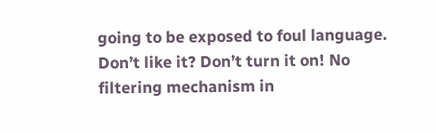going to be exposed to foul language. Don’t like it? Don’t turn it on! No filtering mechanism in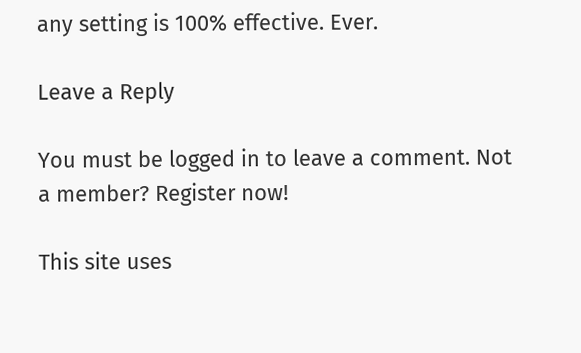any setting is 100% effective. Ever.

Leave a Reply

You must be logged in to leave a comment. Not a member? Register now!

This site uses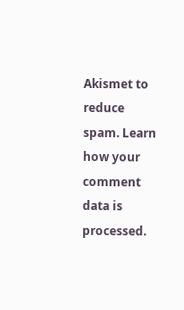Akismet to reduce spam. Learn how your comment data is processed.